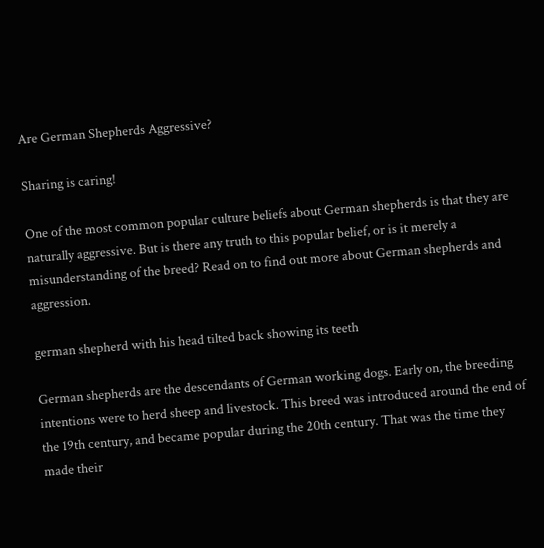Are German Shepherds Aggressive?

Sharing is caring!

One of the most common popular culture beliefs about German shepherds is that they are naturally aggressive. But is there any truth to this popular belief, or is it merely a misunderstanding of the breed? Read on to find out more about German shepherds and aggression.

german shepherd with his head tilted back showing its teeth

German shepherds are the descendants of German working dogs. Early on, the breeding intentions were to herd sheep and livestock. This breed was introduced around the end of the 19th century, and became popular during the 20th century. That was the time they made their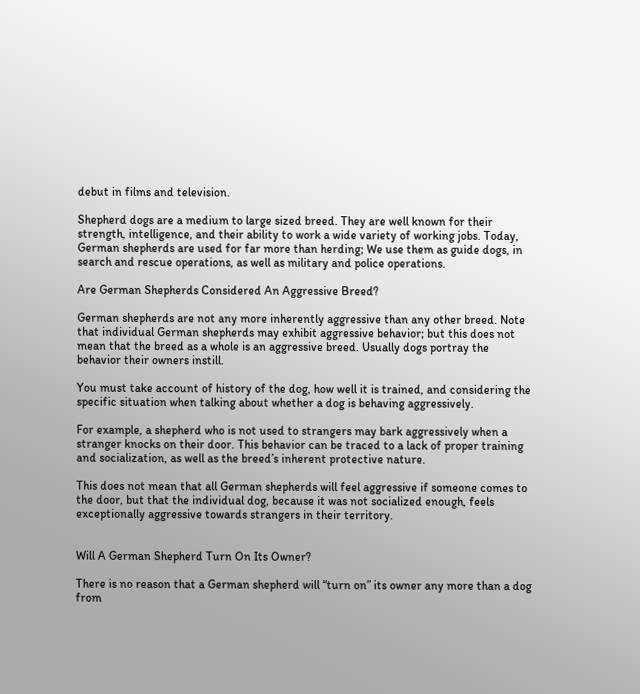debut in films and television.

Shepherd dogs are a medium to large sized breed. They are well known for their strength, intelligence, and their ability to work a wide variety of working jobs. Today, German shepherds are used for far more than herding; We use them as guide dogs, in search and rescue operations, as well as military and police operations.

Are German Shepherds Considered An Aggressive Breed?

German shepherds are not any more inherently aggressive than any other breed. Note that individual German shepherds may exhibit aggressive behavior; but this does not mean that the breed as a whole is an aggressive breed. Usually dogs portray the behavior their owners instill.

You must take account of history of the dog, how well it is trained, and considering the specific situation when talking about whether a dog is behaving aggressively.

For example, a shepherd who is not used to strangers may bark aggressively when a stranger knocks on their door. This behavior can be traced to a lack of proper training and socialization, as well as the breed’s inherent protective nature.

This does not mean that all German shepherds will feel aggressive if someone comes to the door, but that the individual dog, because it was not socialized enough, feels exceptionally aggressive towards strangers in their territory.


Will A German Shepherd Turn On Its Owner?

There is no reason that a German shepherd will “turn on” its owner any more than a dog from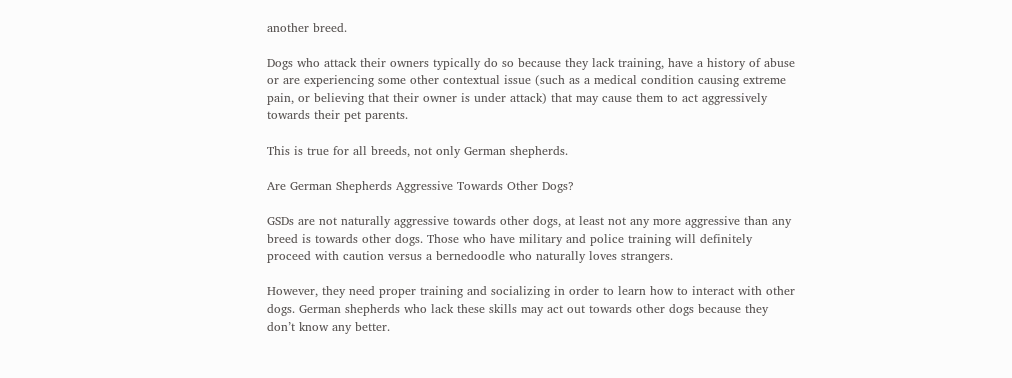another breed.

Dogs who attack their owners typically do so because they lack training, have a history of abuse or are experiencing some other contextual issue (such as a medical condition causing extreme pain, or believing that their owner is under attack) that may cause them to act aggressively towards their pet parents.

This is true for all breeds, not only German shepherds.

Are German Shepherds Aggressive Towards Other Dogs?

GSDs are not naturally aggressive towards other dogs, at least not any more aggressive than any breed is towards other dogs. Those who have military and police training will definitely proceed with caution versus a bernedoodle who naturally loves strangers.

However, they need proper training and socializing in order to learn how to interact with other dogs. German shepherds who lack these skills may act out towards other dogs because they don’t know any better.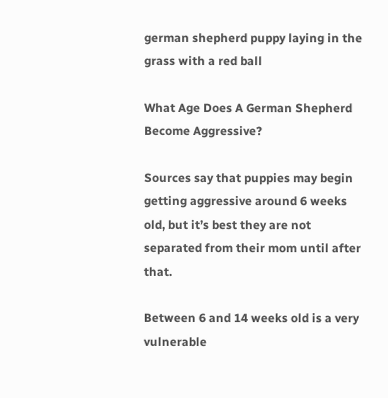german shepherd puppy laying in the grass with a red ball

What Age Does A German Shepherd Become Aggressive?

Sources say that puppies may begin getting aggressive around 6 weeks old, but it’s best they are not separated from their mom until after that.

Between 6 and 14 weeks old is a very vulnerable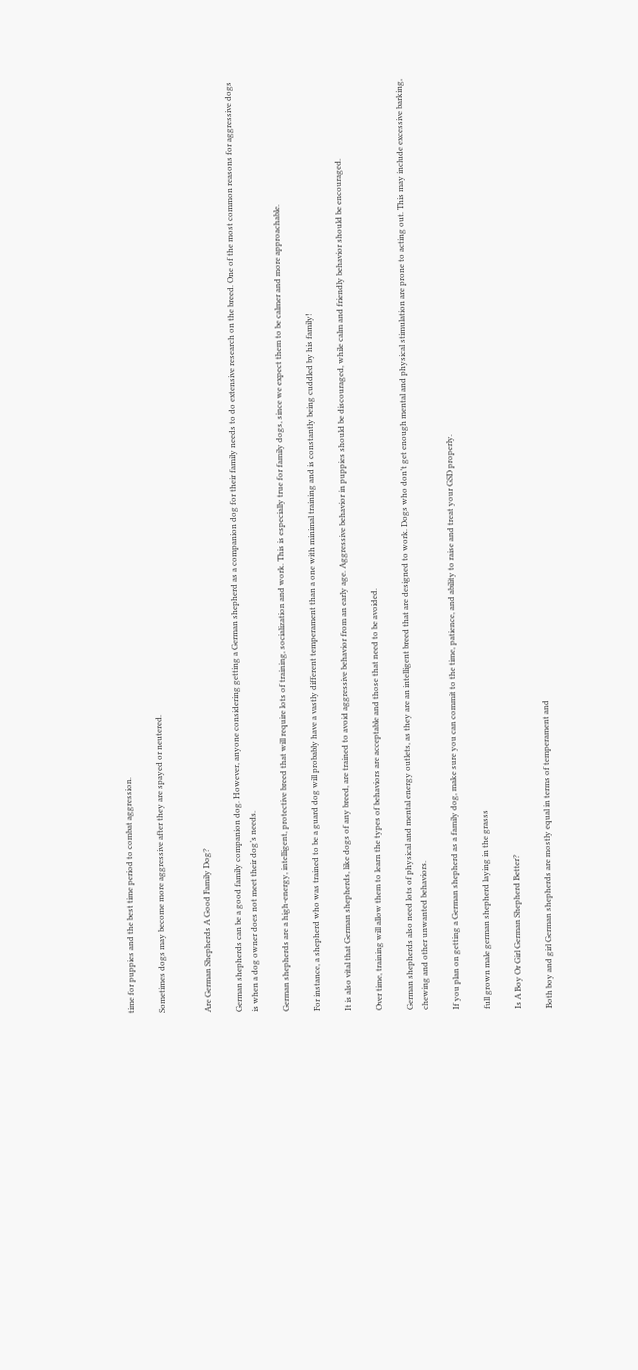time for puppies and the best time period to combat aggression.

Sometimes dogs may become more aggressive after they are spayed or neutered.


Are German Shepherds A Good Family Dog?

German shepherds can be a good family companion dog. However, anyone considering getting a German shepherd as a companion dog for their family needs to do extensive research on the breed. One of the most common reasons for aggressive dogs is when a dog owner does not meet their dog’s needs.

German shepherds are a high-energy, intelligent, protective breed that will require lots of training, socialization and work. This is especially true for family dogs, since we expect them to be calmer and more approachable.

For instance, a shepherd who was trained to be a guard dog will probably have a vastly different temperament than a one with minimal training and is constantly being cuddled by his family!

It is also vital that German shepherds, like dogs of any breed, are trained to avoid aggressive behavior from an early age. Aggressive behavior in puppies should be discouraged, while calm and friendly behavior should be encouraged.

Over time, training will allow them to learn the types of behaviors are acceptable and those that need to be avoided.

German shepherds also need lots of physical and mental energy outlets, as they are an intelligent breed that are designed to work. Dogs who don’t get enough mental and physical stimulation are prone to acting out. This may include excessive barking, chewing and other unwanted behaviors.

If you plan on getting a German shepherd as a family dog, make sure you can commit to the time, patience, and ability to raise and treat your GSD properly.

full grown male german shepherd laying in the grasss

Is A Boy Or Girl German Shepherd Better?

Both boy and girl German shepherds are mostly equal in terms of temperament and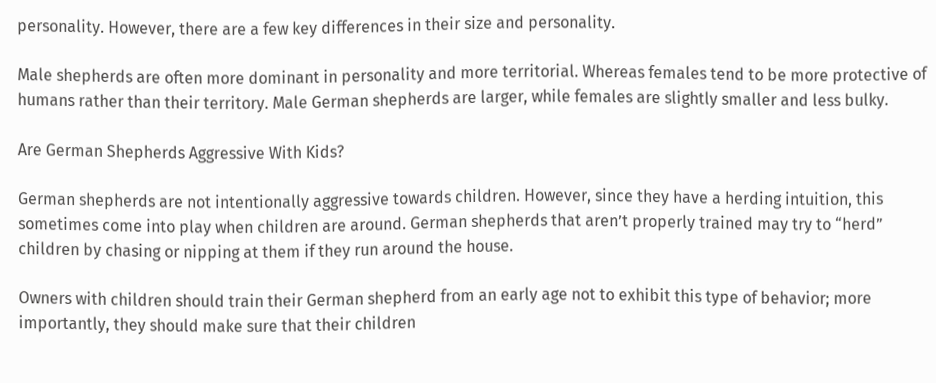personality. However, there are a few key differences in their size and personality.

Male shepherds are often more dominant in personality and more territorial. Whereas females tend to be more protective of humans rather than their territory. Male German shepherds are larger, while females are slightly smaller and less bulky.

Are German Shepherds Aggressive With Kids?

German shepherds are not intentionally aggressive towards children. However, since they have a herding intuition, this sometimes come into play when children are around. German shepherds that aren’t properly trained may try to “herd” children by chasing or nipping at them if they run around the house.

Owners with children should train their German shepherd from an early age not to exhibit this type of behavior; more importantly, they should make sure that their children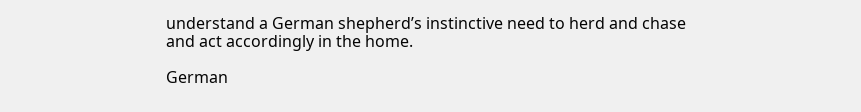understand a German shepherd’s instinctive need to herd and chase and act accordingly in the home.

German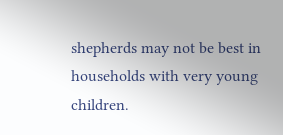shepherds may not be best in households with very young children.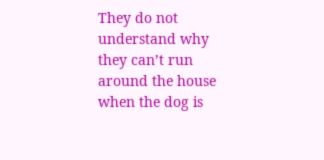They do not understand why they can’t run around the house when the dog is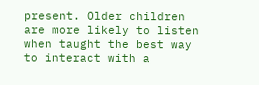present. Older children are more likely to listen when taught the best way to interact with a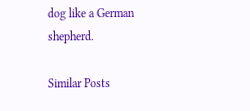dog like a German shepherd.

Similar Posts